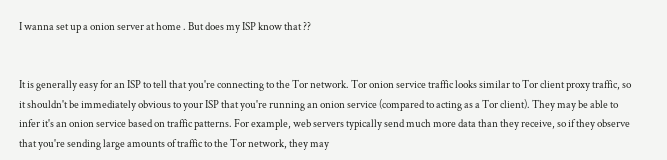I wanna set up a onion server at home . But does my ISP know that ??


It is generally easy for an ISP to tell that you're connecting to the Tor network. Tor onion service traffic looks similar to Tor client proxy traffic, so it shouldn't be immediately obvious to your ISP that you're running an onion service (compared to acting as a Tor client). They may be able to infer it's an onion service based on traffic patterns. For example, web servers typically send much more data than they receive, so if they observe that you're sending large amounts of traffic to the Tor network, they may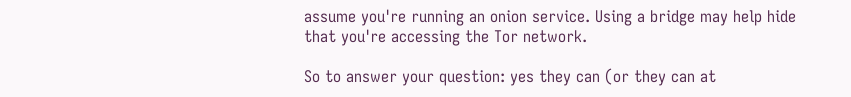assume you're running an onion service. Using a bridge may help hide that you're accessing the Tor network.

So to answer your question: yes they can (or they can at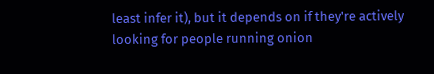least infer it), but it depends on if they're actively looking for people running onion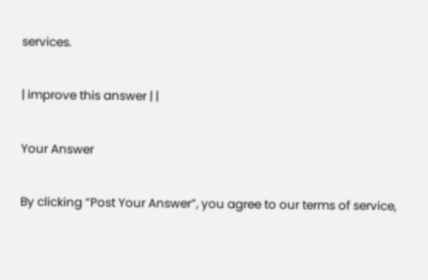services.

| improve this answer | |

Your Answer

By clicking “Post Your Answer”, you agree to our terms of service,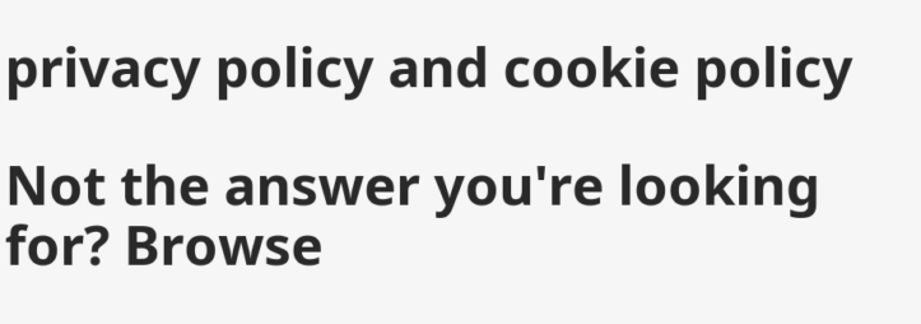privacy policy and cookie policy

Not the answer you're looking for? Browse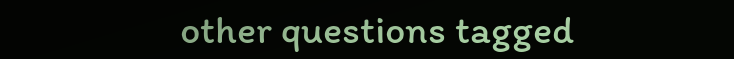other questions tagged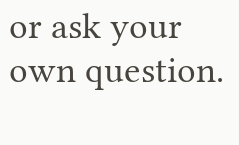or ask your own question.